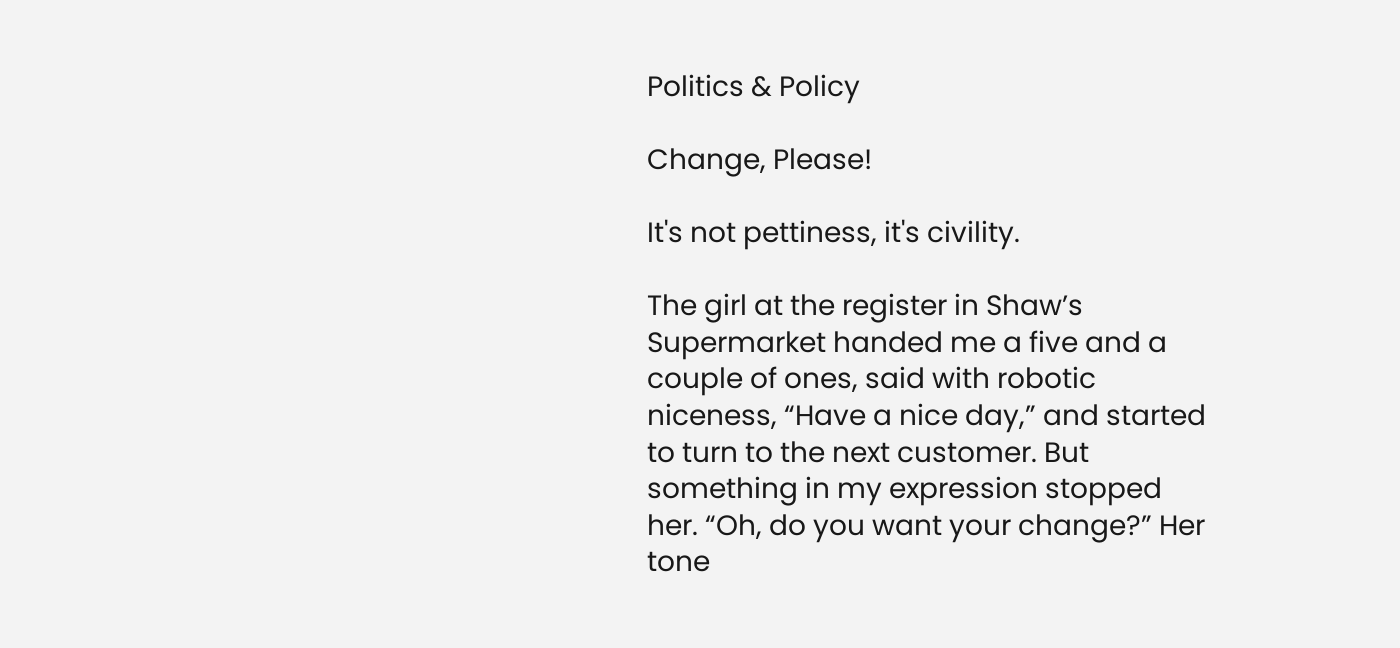Politics & Policy

Change, Please!

It's not pettiness, it's civility.

The girl at the register in Shaw’s Supermarket handed me a five and a couple of ones, said with robotic niceness, “Have a nice day,” and started to turn to the next customer. But something in my expression stopped her. “Oh, do you want your change?” Her tone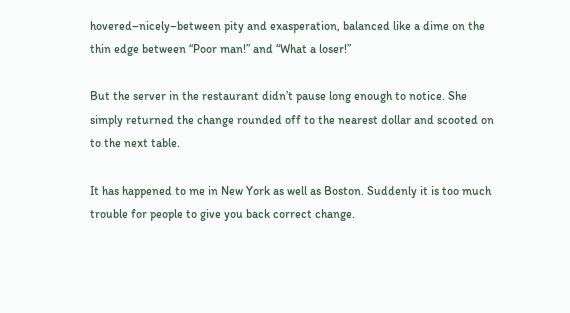hovered–nicely–between pity and exasperation, balanced like a dime on the thin edge between “Poor man!” and “What a loser!”

But the server in the restaurant didn’t pause long enough to notice. She simply returned the change rounded off to the nearest dollar and scooted on to the next table.

It has happened to me in New York as well as Boston. Suddenly it is too much trouble for people to give you back correct change.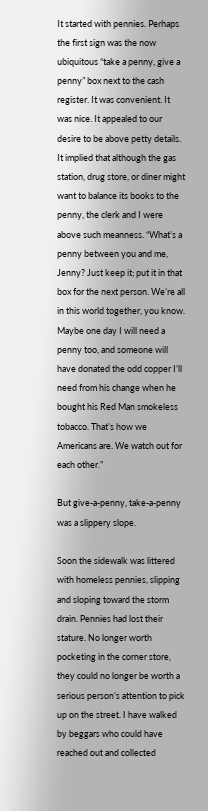It started with pennies. Perhaps the first sign was the now ubiquitous “take a penny, give a penny” box next to the cash register. It was convenient. It was nice. It appealed to our desire to be above petty details. It implied that although the gas station, drug store, or diner might want to balance its books to the penny, the clerk and I were above such meanness. “What’s a penny between you and me, Jenny? Just keep it; put it in that box for the next person. We’re all in this world together, you know. Maybe one day I will need a penny too, and someone will have donated the odd copper I’ll need from his change when he bought his Red Man smokeless tobacco. That’s how we Americans are. We watch out for each other.”

But give-a-penny, take-a-penny was a slippery slope.

Soon the sidewalk was littered with homeless pennies, slipping and sloping toward the storm drain. Pennies had lost their stature. No longer worth pocketing in the corner store, they could no longer be worth a serious person’s attention to pick up on the street. I have walked by beggars who could have reached out and collected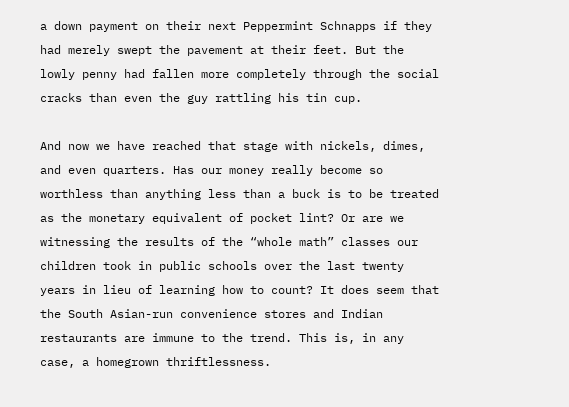a down payment on their next Peppermint Schnapps if they had merely swept the pavement at their feet. But the lowly penny had fallen more completely through the social cracks than even the guy rattling his tin cup.

And now we have reached that stage with nickels, dimes, and even quarters. Has our money really become so worthless than anything less than a buck is to be treated as the monetary equivalent of pocket lint? Or are we witnessing the results of the “whole math” classes our children took in public schools over the last twenty years in lieu of learning how to count? It does seem that the South Asian-run convenience stores and Indian restaurants are immune to the trend. This is, in any case, a homegrown thriftlessness.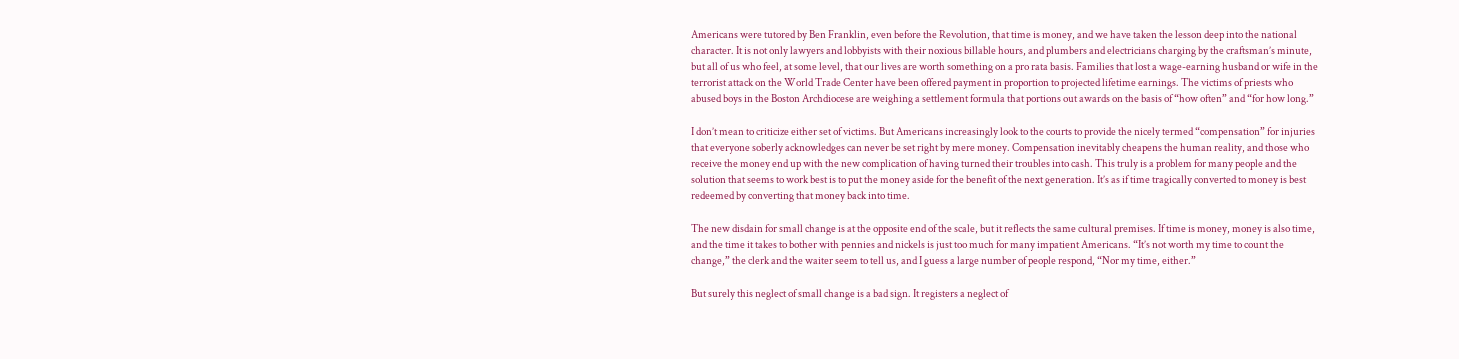Americans were tutored by Ben Franklin, even before the Revolution, that time is money, and we have taken the lesson deep into the national character. It is not only lawyers and lobbyists with their noxious billable hours, and plumbers and electricians charging by the craftsman’s minute, but all of us who feel, at some level, that our lives are worth something on a pro rata basis. Families that lost a wage-earning husband or wife in the terrorist attack on the World Trade Center have been offered payment in proportion to projected lifetime earnings. The victims of priests who abused boys in the Boston Archdiocese are weighing a settlement formula that portions out awards on the basis of “how often” and “for how long.”

I don’t mean to criticize either set of victims. But Americans increasingly look to the courts to provide the nicely termed “compensation” for injuries that everyone soberly acknowledges can never be set right by mere money. Compensation inevitably cheapens the human reality, and those who receive the money end up with the new complication of having turned their troubles into cash. This truly is a problem for many people and the solution that seems to work best is to put the money aside for the benefit of the next generation. It’s as if time tragically converted to money is best redeemed by converting that money back into time.

The new disdain for small change is at the opposite end of the scale, but it reflects the same cultural premises. If time is money, money is also time, and the time it takes to bother with pennies and nickels is just too much for many impatient Americans. “It’s not worth my time to count the change,” the clerk and the waiter seem to tell us, and I guess a large number of people respond, “Nor my time, either.”

But surely this neglect of small change is a bad sign. It registers a neglect of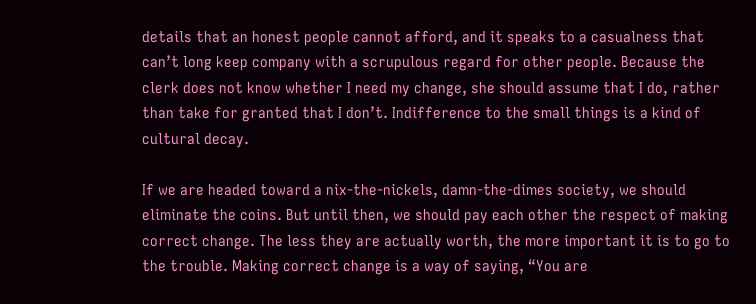details that an honest people cannot afford, and it speaks to a casualness that can’t long keep company with a scrupulous regard for other people. Because the clerk does not know whether I need my change, she should assume that I do, rather than take for granted that I don’t. Indifference to the small things is a kind of cultural decay.

If we are headed toward a nix-the-nickels, damn-the-dimes society, we should eliminate the coins. But until then, we should pay each other the respect of making correct change. The less they are actually worth, the more important it is to go to the trouble. Making correct change is a way of saying, “You are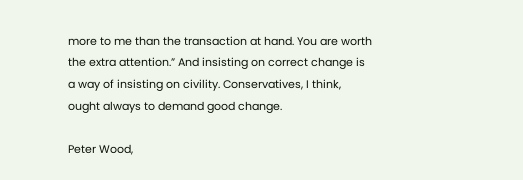more to me than the transaction at hand. You are worth the extra attention.” And insisting on correct change is a way of insisting on civility. Conservatives, I think, ought always to demand good change.

Peter Wood,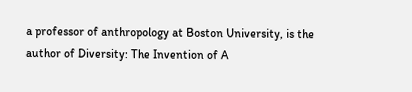a professor of anthropology at Boston University, is the author of Diversity: The Invention of A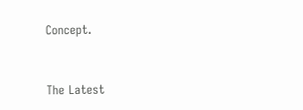Concept.


The Latest